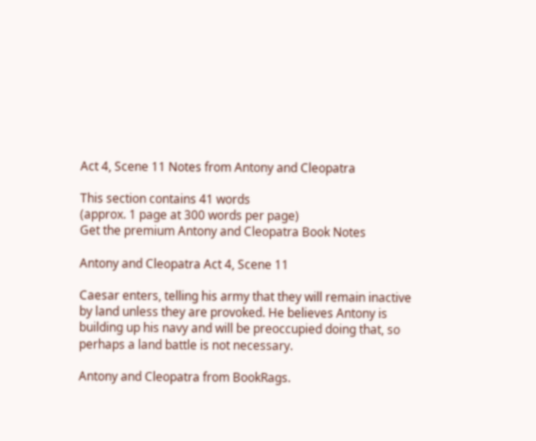Act 4, Scene 11 Notes from Antony and Cleopatra

This section contains 41 words
(approx. 1 page at 300 words per page)
Get the premium Antony and Cleopatra Book Notes

Antony and Cleopatra Act 4, Scene 11

Caesar enters, telling his army that they will remain inactive by land unless they are provoked. He believes Antony is building up his navy and will be preoccupied doing that, so perhaps a land battle is not necessary.

Antony and Cleopatra from BookRags.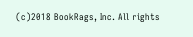(c)2018 BookRags, Inc. All rights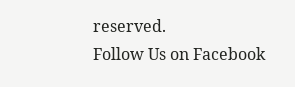reserved.
Follow Us on Facebook